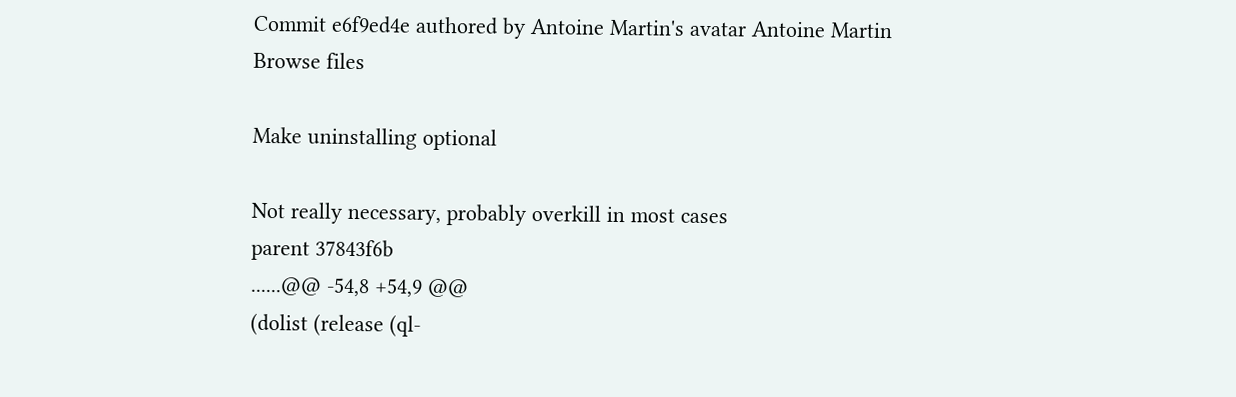Commit e6f9ed4e authored by Antoine Martin's avatar Antoine Martin
Browse files

Make uninstalling optional

Not really necessary, probably overkill in most cases
parent 37843f6b
......@@ -54,8 +54,9 @@
(dolist (release (ql-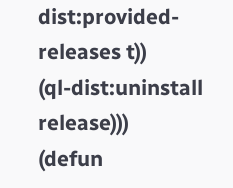dist:provided-releases t))
(ql-dist:uninstall release)))
(defun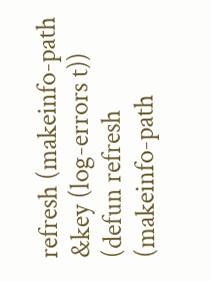refresh (makeinfo-path &key (log-errors t))
(defun refresh (makeinfo-path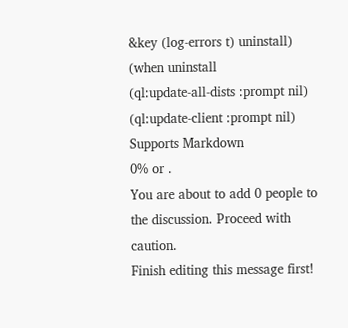&key (log-errors t) uninstall)
(when uninstall
(ql:update-all-dists :prompt nil)
(ql:update-client :prompt nil)
Supports Markdown
0% or .
You are about to add 0 people to the discussion. Proceed with caution.
Finish editing this message first!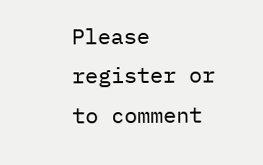Please register or to comment